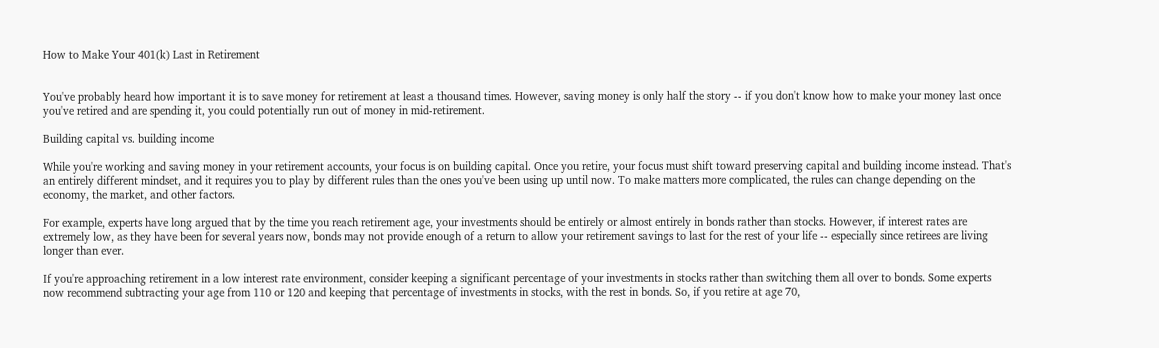How to Make Your 401(k) Last in Retirement


You've probably heard how important it is to save money for retirement at least a thousand times. However, saving money is only half the story -- if you don't know how to make your money last once you've retired and are spending it, you could potentially run out of money in mid-retirement.

Building capital vs. building income

While you're working and saving money in your retirement accounts, your focus is on building capital. Once you retire, your focus must shift toward preserving capital and building income instead. That's an entirely different mindset, and it requires you to play by different rules than the ones you've been using up until now. To make matters more complicated, the rules can change depending on the economy, the market, and other factors.

For example, experts have long argued that by the time you reach retirement age, your investments should be entirely or almost entirely in bonds rather than stocks. However, if interest rates are extremely low, as they have been for several years now, bonds may not provide enough of a return to allow your retirement savings to last for the rest of your life -- especially since retirees are living longer than ever.

If you're approaching retirement in a low interest rate environment, consider keeping a significant percentage of your investments in stocks rather than switching them all over to bonds. Some experts now recommend subtracting your age from 110 or 120 and keeping that percentage of investments in stocks, with the rest in bonds. So, if you retire at age 70,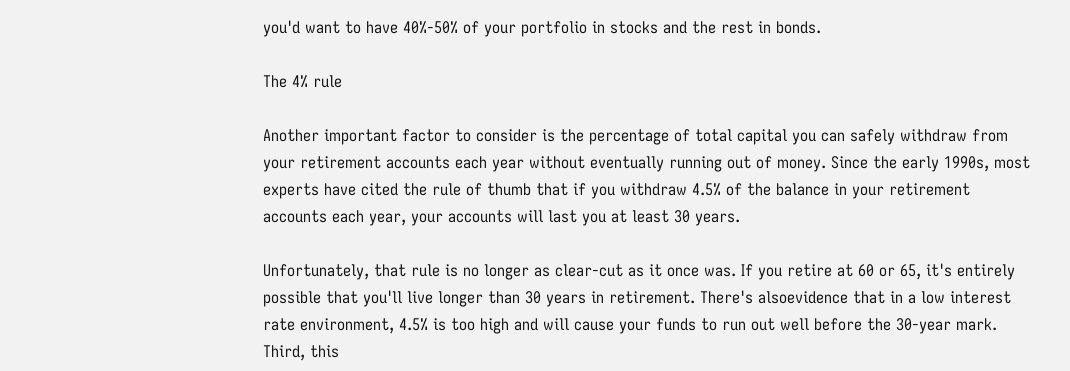you'd want to have 40%-50% of your portfolio in stocks and the rest in bonds.

The 4% rule

Another important factor to consider is the percentage of total capital you can safely withdraw from your retirement accounts each year without eventually running out of money. Since the early 1990s, most experts have cited the rule of thumb that if you withdraw 4.5% of the balance in your retirement accounts each year, your accounts will last you at least 30 years.

Unfortunately, that rule is no longer as clear-cut as it once was. If you retire at 60 or 65, it's entirely possible that you'll live longer than 30 years in retirement. There's alsoevidence that in a low interest rate environment, 4.5% is too high and will cause your funds to run out well before the 30-year mark. Third, this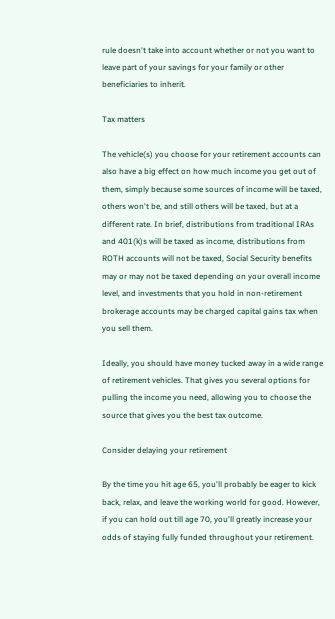rule doesn't take into account whether or not you want to leave part of your savings for your family or other beneficiaries to inherit.

Tax matters

The vehicle(s) you choose for your retirement accounts can also have a big effect on how much income you get out of them, simply because some sources of income will be taxed, others won't be, and still others will be taxed, but at a different rate. In brief, distributions from traditional IRAs and 401(k)s will be taxed as income, distributions from ROTH accounts will not be taxed, Social Security benefits may or may not be taxed depending on your overall income level, and investments that you hold in non-retirement brokerage accounts may be charged capital gains tax when you sell them.

Ideally, you should have money tucked away in a wide range of retirement vehicles. That gives you several options for pulling the income you need, allowing you to choose the source that gives you the best tax outcome.

Consider delaying your retirement

By the time you hit age 65, you'll probably be eager to kick back, relax, and leave the working world for good. However, if you can hold out till age 70, you'll greatly increase your odds of staying fully funded throughout your retirement.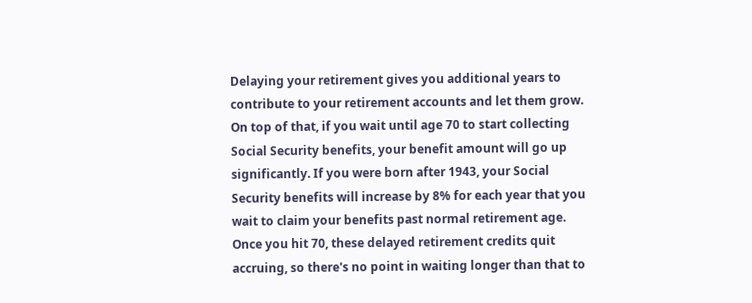Delaying your retirement gives you additional years to contribute to your retirement accounts and let them grow. On top of that, if you wait until age 70 to start collecting Social Security benefits, your benefit amount will go up significantly. If you were born after 1943, your Social Security benefits will increase by 8% for each year that you wait to claim your benefits past normal retirement age. Once you hit 70, these delayed retirement credits quit accruing, so there's no point in waiting longer than that to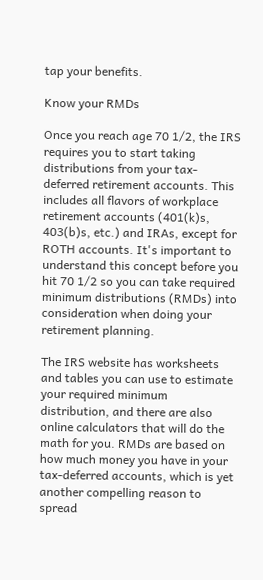tap your benefits.

Know your RMDs

Once you reach age 70 1/2, the IRS requires you to start taking distributions from your tax-deferred retirement accounts. This includes all flavors of workplace retirement accounts (401(k)s, 403(b)s, etc.) and IRAs, except for ROTH accounts. It's important to understand this concept before you hit 70 1/2 so you can take required minimum distributions (RMDs) into consideration when doing your retirement planning.

The IRS website has worksheets and tables you can use to estimate your required minimum distribution, and there are also online calculators that will do the math for you. RMDs are based on how much money you have in your tax-deferred accounts, which is yet another compelling reason to spread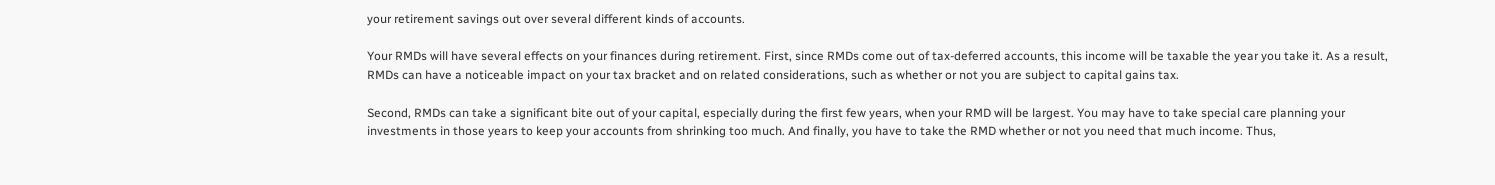your retirement savings out over several different kinds of accounts.

Your RMDs will have several effects on your finances during retirement. First, since RMDs come out of tax-deferred accounts, this income will be taxable the year you take it. As a result, RMDs can have a noticeable impact on your tax bracket and on related considerations, such as whether or not you are subject to capital gains tax.

Second, RMDs can take a significant bite out of your capital, especially during the first few years, when your RMD will be largest. You may have to take special care planning your investments in those years to keep your accounts from shrinking too much. And finally, you have to take the RMD whether or not you need that much income. Thus,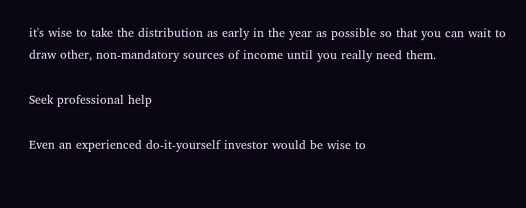it's wise to take the distribution as early in the year as possible so that you can wait to draw other, non-mandatory sources of income until you really need them.

Seek professional help

Even an experienced do-it-yourself investor would be wise to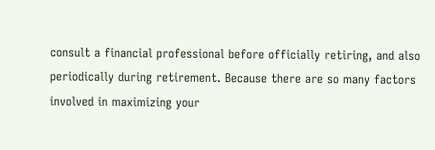consult a financial professional before officially retiring, and also periodically during retirement. Because there are so many factors involved in maximizing your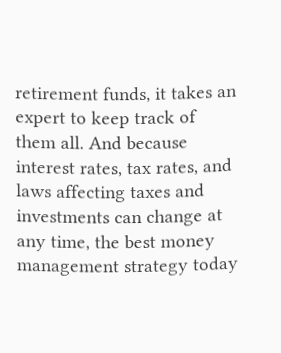retirement funds, it takes an expert to keep track of them all. And because interest rates, tax rates, and laws affecting taxes and investments can change at any time, the best money management strategy today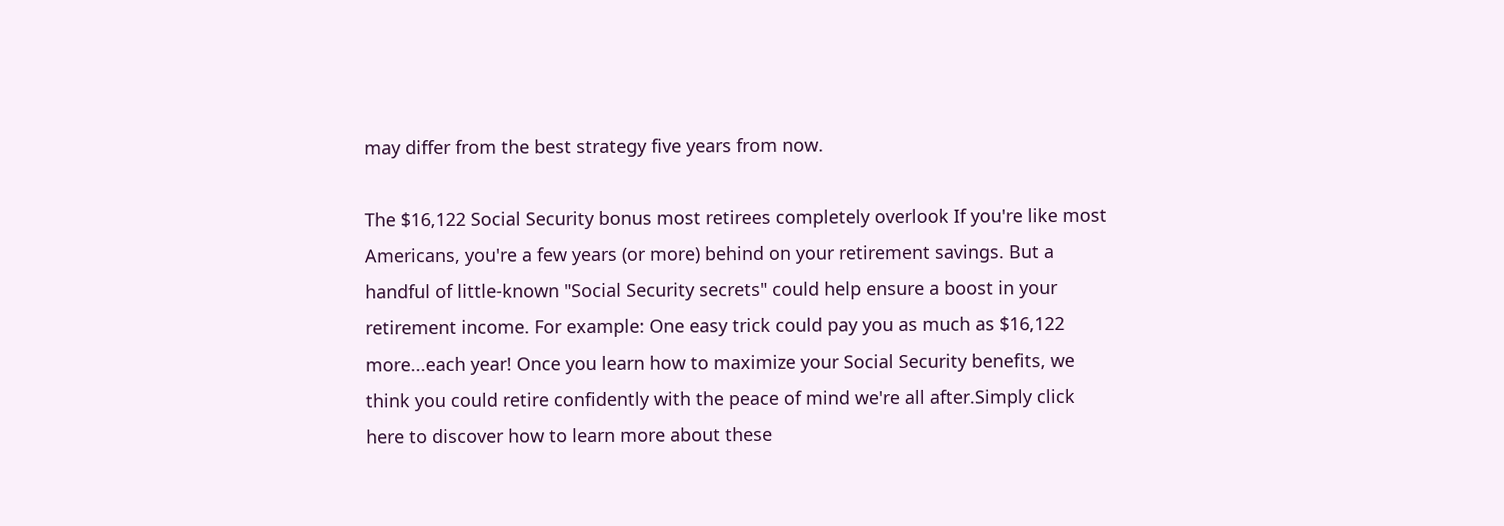may differ from the best strategy five years from now.

The $16,122 Social Security bonus most retirees completely overlook If you're like most Americans, you're a few years (or more) behind on your retirement savings. But a handful of little-known "Social Security secrets" could help ensure a boost in your retirement income. For example: One easy trick could pay you as much as $16,122 more...each year! Once you learn how to maximize your Social Security benefits, we think you could retire confidently with the peace of mind we're all after.Simply click here to discover how to learn more about these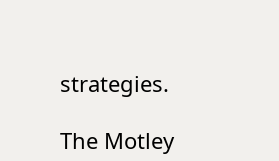strategies.

The Motley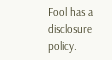Fool has a disclosure policy.